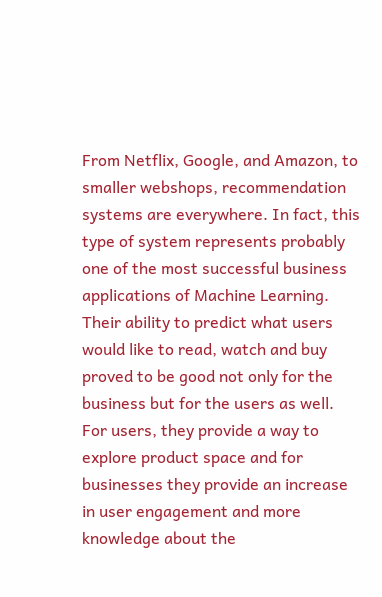From Netflix, Google, and Amazon, to smaller webshops, recommendation systems are everywhere. In fact, this type of system represents probably one of the most successful business applications of Machine Learning. Their ability to predict what users would like to read, watch and buy proved to be good not only for the business but for the users as well. For users, they provide a way to explore product space and for businesses they provide an increase in user engagement and more knowledge about the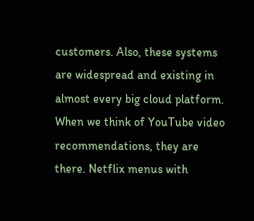customers. Also, these systems are widespread and existing in almost every big cloud platform. When we think of YouTube video recommendations, they are there. Netflix menus with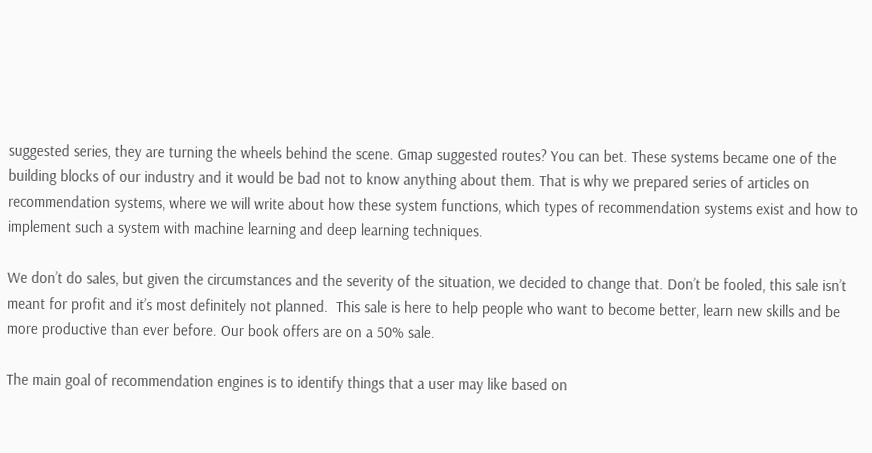suggested series, they are turning the wheels behind the scene. Gmap suggested routes? You can bet. These systems became one of the building blocks of our industry and it would be bad not to know anything about them. That is why we prepared series of articles on recommendation systems, where we will write about how these system functions, which types of recommendation systems exist and how to implement such a system with machine learning and deep learning techniques.

We don’t do sales, but given the circumstances and the severity of the situation, we decided to change that. Don’t be fooled, this sale isn’t meant for profit and it’s most definitely not planned.  This sale is here to help people who want to become better, learn new skills and be more productive than ever before. Our book offers are on a 50% sale.

The main goal of recommendation engines is to identify things that a user may like based on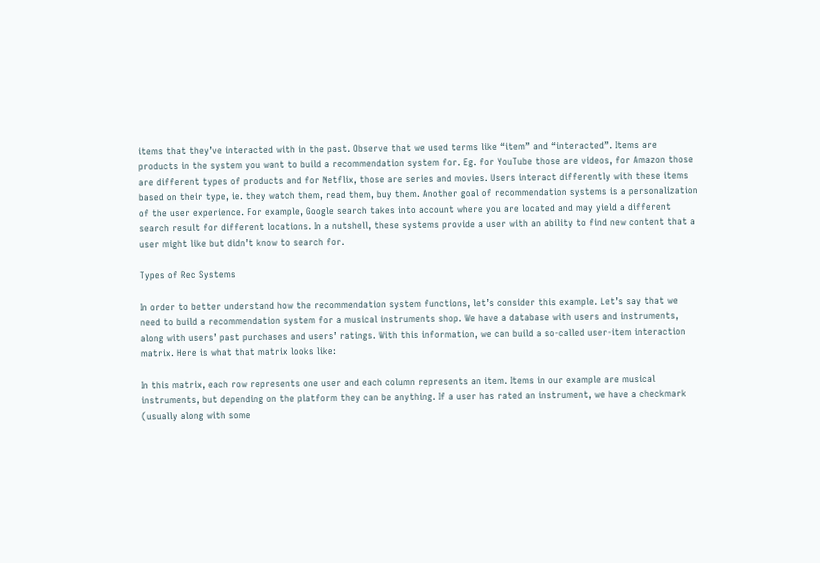items that they’ve interacted with in the past. Observe that we used terms like “item” and “interacted”. Items are products in the system you want to build a recommendation system for. Eg. for YouTube those are videos, for Amazon those are different types of products and for Netflix, those are series and movies. Users interact differently with these items based on their type, ie. they watch them, read them, buy them. Another goal of recommendation systems is a personalization of the user experience. For example, Google search takes into account where you are located and may yield a different search result for different locations. In a nutshell, these systems provide a user with an ability to find new content that a user might like but didn’t know to search for.

Types of Rec Systems

In order to better understand how the recommendation system functions, let’s consider this example. Let’s say that we need to build a recommendation system for a musical instruments shop. We have a database with users and instruments, along with users’ past purchases and users’ ratings. With this information, we can build a so-called user-item interaction matrix. Here is what that matrix looks like:

In this matrix, each row represents one user and each column represents an item. Items in our example are musical instruments, but depending on the platform they can be anything. If a user has rated an instrument, we have a checkmark (usually along with some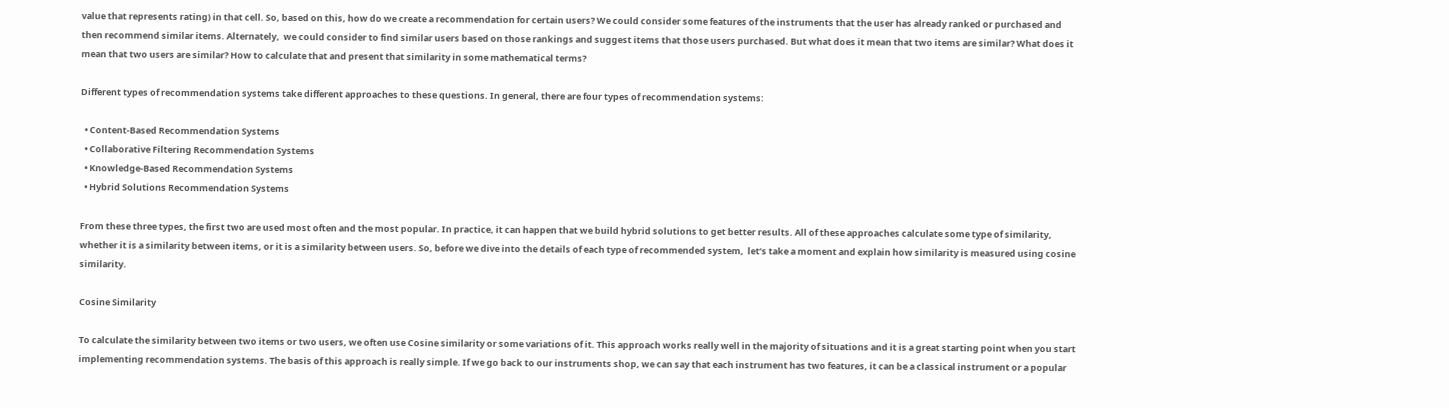value that represents rating) in that cell. So, based on this, how do we create a recommendation for certain users? We could consider some features of the instruments that the user has already ranked or purchased and then recommend similar items. Alternately,  we could consider to find similar users based on those rankings and suggest items that those users purchased. But what does it mean that two items are similar? What does it mean that two users are similar? How to calculate that and present that similarity in some mathematical terms?

Different types of recommendation systems take different approaches to these questions. In general, there are four types of recommendation systems:

  • Content-Based Recommendation Systems
  • Collaborative Filtering Recommendation Systems
  • Knowledge-Based Recommendation Systems
  • Hybrid Solutions Recommendation Systems

From these three types, the first two are used most often and the most popular. In practice, it can happen that we build hybrid solutions to get better results. All of these approaches calculate some type of similarity, whether it is a similarity between items, or it is a similarity between users. So, before we dive into the details of each type of recommended system,  let’s take a moment and explain how similarity is measured using cosine similarity.

Cosine Similarity

To calculate the similarity between two items or two users, we often use Cosine similarity or some variations of it. This approach works really well in the majority of situations and it is a great starting point when you start implementing recommendation systems. The basis of this approach is really simple. If we go back to our instruments shop, we can say that each instrument has two features, it can be a classical instrument or a popular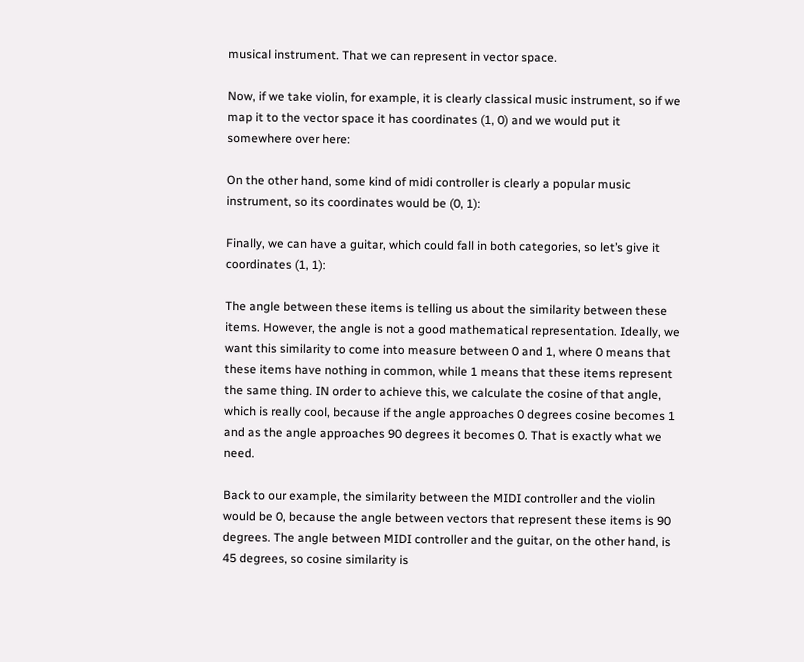musical instrument. That we can represent in vector space.

Now, if we take violin, for example, it is clearly classical music instrument, so if we map it to the vector space it has coordinates (1, 0) and we would put it somewhere over here:

On the other hand, some kind of midi controller is clearly a popular music instrument, so its coordinates would be (0, 1):

Finally, we can have a guitar, which could fall in both categories, so let’s give it coordinates (1, 1):

The angle between these items is telling us about the similarity between these items. However, the angle is not a good mathematical representation. Ideally, we want this similarity to come into measure between 0 and 1, where 0 means that these items have nothing in common, while 1 means that these items represent the same thing. IN order to achieve this, we calculate the cosine of that angle, which is really cool, because if the angle approaches 0 degrees cosine becomes 1 and as the angle approaches 90 degrees it becomes 0. That is exactly what we need.

Back to our example, the similarity between the MIDI controller and the violin would be 0, because the angle between vectors that represent these items is 90 degrees. The angle between MIDI controller and the guitar, on the other hand, is 45 degrees, so cosine similarity is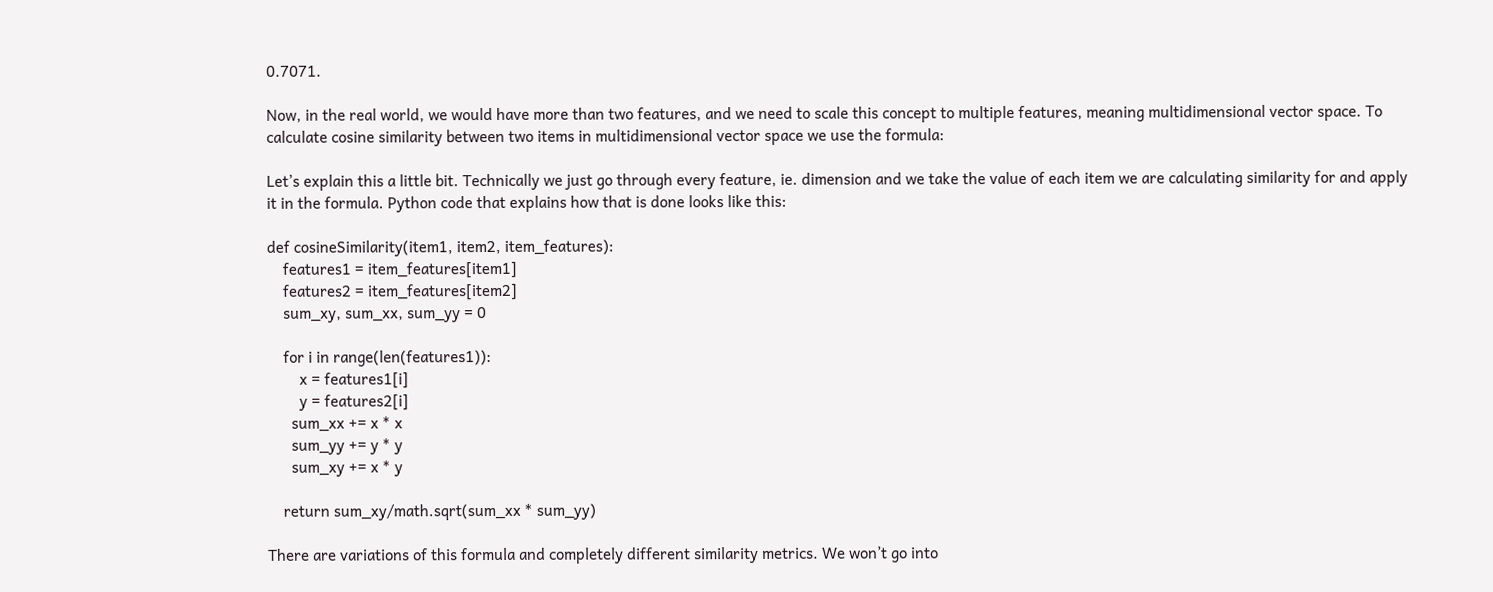0.7071.

Now, in the real world, we would have more than two features, and we need to scale this concept to multiple features, meaning multidimensional vector space. To calculate cosine similarity between two items in multidimensional vector space we use the formula:

Let’s explain this a little bit. Technically we just go through every feature, ie. dimension and we take the value of each item we are calculating similarity for and apply it in the formula. Python code that explains how that is done looks like this:

def cosineSimilarity(item1, item2, item_features):
    features1 = item_features[item1]
    features2 = item_features[item2]
    sum_xy, sum_xx, sum_yy = 0

    for i in range(len(features1)):
        x = features1[i]
        y = features2[i]
      sum_xx += x * x
      sum_yy += y * y
      sum_xy += x * y

    return sum_xy/math.sqrt(sum_xx * sum_yy)

There are variations of this formula and completely different similarity metrics. We won’t go into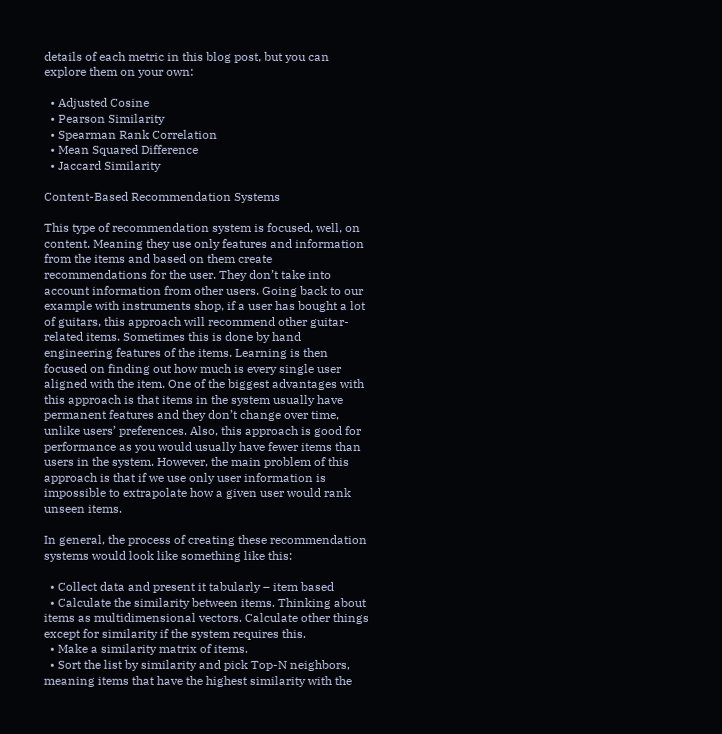details of each metric in this blog post, but you can explore them on your own:

  • Adjusted Cosine
  • Pearson Similarity
  • Spearman Rank Correlation
  • Mean Squared Difference
  • Jaccard Similarity

Content-Based Recommendation Systems

This type of recommendation system is focused, well, on content. Meaning they use only features and information from the items and based on them create recommendations for the user. They don’t take into account information from other users. Going back to our example with instruments shop, if a user has bought a lot of guitars, this approach will recommend other guitar-related items. Sometimes this is done by hand engineering features of the items. Learning is then focused on finding out how much is every single user aligned with the item. One of the biggest advantages with this approach is that items in the system usually have permanent features and they don’t change over time, unlike users’ preferences. Also, this approach is good for performance as you would usually have fewer items than users in the system. However, the main problem of this approach is that if we use only user information is impossible to extrapolate how a given user would rank unseen items.

In general, the process of creating these recommendation systems would look like something like this:

  • Collect data and present it tabularly – item based
  • Calculate the similarity between items. Thinking about items as multidimensional vectors. Calculate other things except for similarity if the system requires this.
  • Make a similarity matrix of items.
  • Sort the list by similarity and pick Top-N neighbors, meaning items that have the highest similarity with the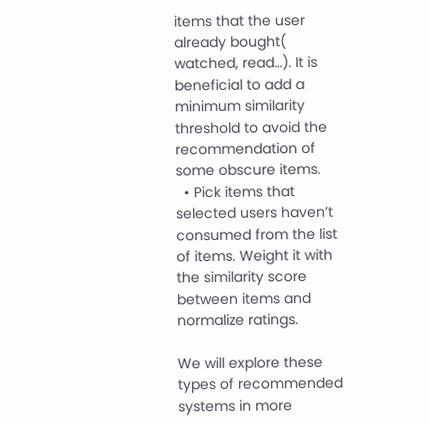items that the user already bought( watched, read…). It is beneficial to add a minimum similarity threshold to avoid the recommendation of some obscure items.
  • Pick items that selected users haven’t consumed from the list of items. Weight it with the similarity score between items and normalize ratings.

We will explore these types of recommended systems in more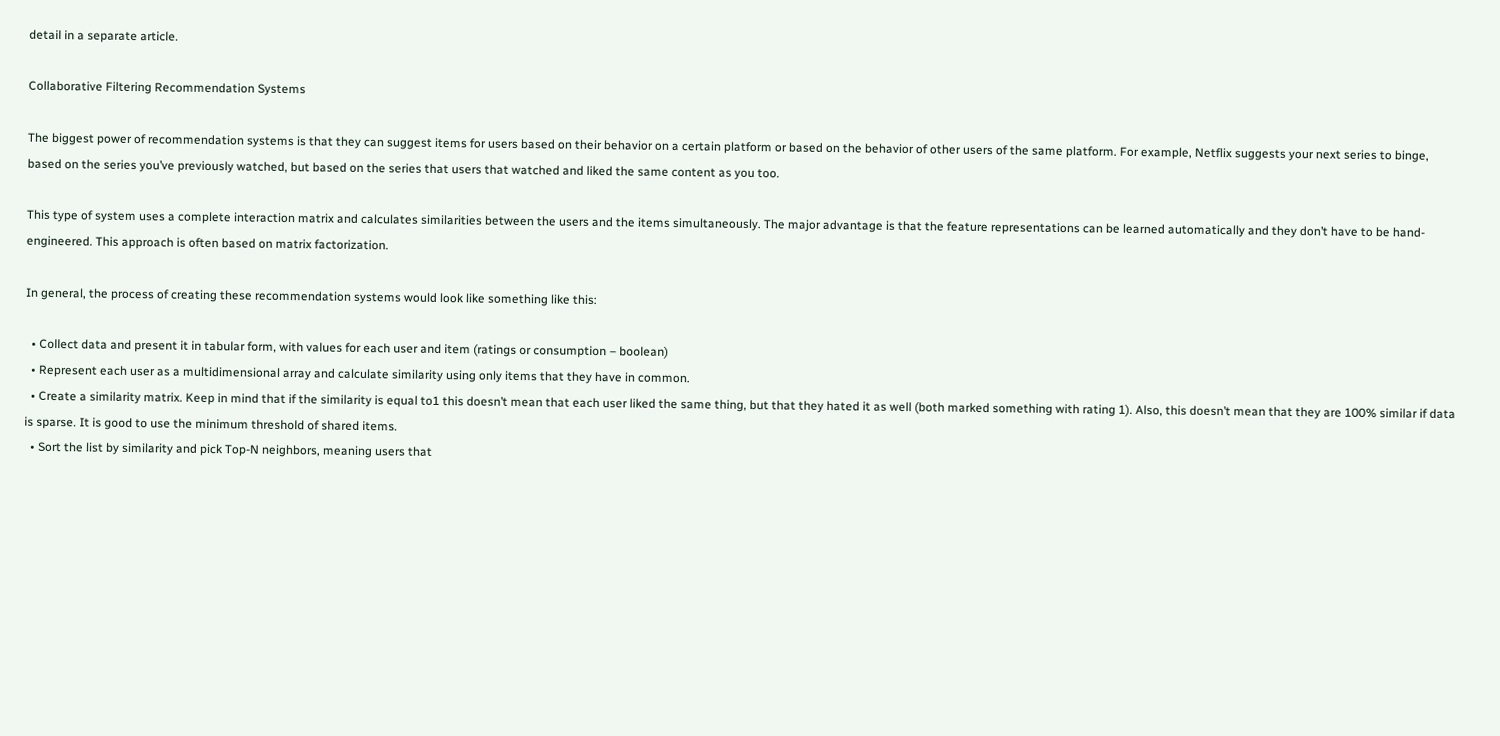detail in a separate article.

Collaborative Filtering Recommendation Systems

The biggest power of recommendation systems is that they can suggest items for users based on their behavior on a certain platform or based on the behavior of other users of the same platform. For example, Netflix suggests your next series to binge, based on the series you’ve previously watched, but based on the series that users that watched and liked the same content as you too.

This type of system uses a complete interaction matrix and calculates similarities between the users and the items simultaneously. The major advantage is that the feature representations can be learned automatically and they don’t have to be hand-engineered. This approach is often based on matrix factorization.

In general, the process of creating these recommendation systems would look like something like this:

  • Collect data and present it in tabular form, with values for each user and item (ratings or consumption – boolean)
  • Represent each user as a multidimensional array and calculate similarity using only items that they have in common.
  • Create a similarity matrix. Keep in mind that if the similarity is equal to1 this doesn’t mean that each user liked the same thing, but that they hated it as well (both marked something with rating 1). Also, this doesn’t mean that they are 100% similar if data is sparse. It is good to use the minimum threshold of shared items.
  • Sort the list by similarity and pick Top-N neighbors, meaning users that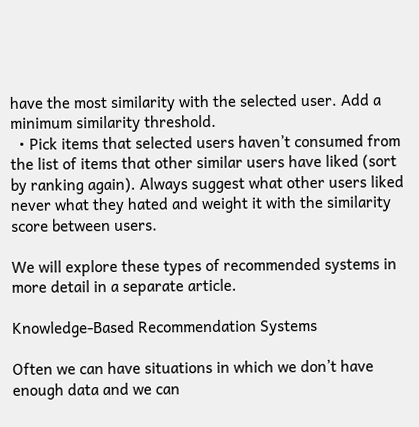have the most similarity with the selected user. Add a minimum similarity threshold.
  • Pick items that selected users haven’t consumed from the list of items that other similar users have liked (sort by ranking again). Always suggest what other users liked never what they hated and weight it with the similarity score between users.

We will explore these types of recommended systems in more detail in a separate article.

Knowledge-Based Recommendation Systems

Often we can have situations in which we don’t have enough data and we can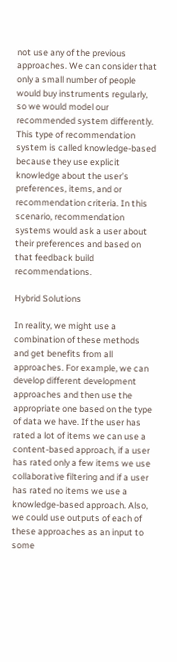not use any of the previous approaches. We can consider that only a small number of people would buy instruments regularly, so we would model our recommended system differently. This type of recommendation system is called knowledge-based because they use explicit knowledge about the user’s preferences, items, and or recommendation criteria. In this scenario, recommendation systems would ask a user about their preferences and based on that feedback build recommendations.

Hybrid Solutions

In reality, we might use a combination of these methods and get benefits from all approaches. For example, we can develop different development approaches and then use the appropriate one based on the type of data we have. If the user has rated a lot of items we can use a content-based approach, if a user has rated only a few items we use collaborative filtering and if a user has rated no items we use a knowledge-based approach. Also, we could use outputs of each of these approaches as an input to some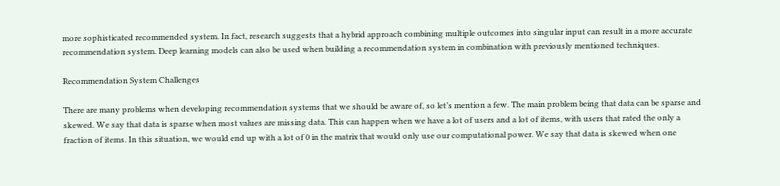more sophisticated recommended system. In fact, research suggests that a hybrid approach combining multiple outcomes into singular input can result in a more accurate recommendation system. Deep learning models can also be used when building a recommendation system in combination with previously mentioned techniques.

Recommendation System Challenges

There are many problems when developing recommendation systems that we should be aware of, so let’s mention a few. The main problem being that data can be sparse and skewed. We say that data is sparse when most values are missing data. This can happen when we have a lot of users and a lot of items, with users that rated the only a fraction of items. In this situation, we would end up with a lot of 0 in the matrix that would only use our computational power. We say that data is skewed when one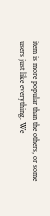item is more popular than the others, or some users just like everything. We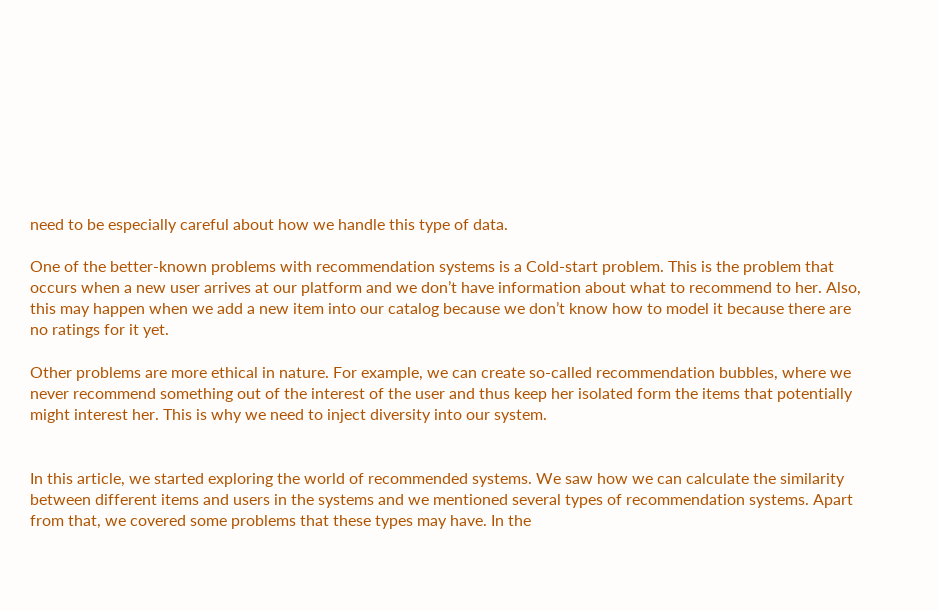need to be especially careful about how we handle this type of data.

One of the better-known problems with recommendation systems is a Cold-start problem. This is the problem that occurs when a new user arrives at our platform and we don’t have information about what to recommend to her. Also, this may happen when we add a new item into our catalog because we don’t know how to model it because there are no ratings for it yet.

Other problems are more ethical in nature. For example, we can create so-called recommendation bubbles, where we never recommend something out of the interest of the user and thus keep her isolated form the items that potentially might interest her. This is why we need to inject diversity into our system.


In this article, we started exploring the world of recommended systems. We saw how we can calculate the similarity between different items and users in the systems and we mentioned several types of recommendation systems. Apart from that, we covered some problems that these types may have. In the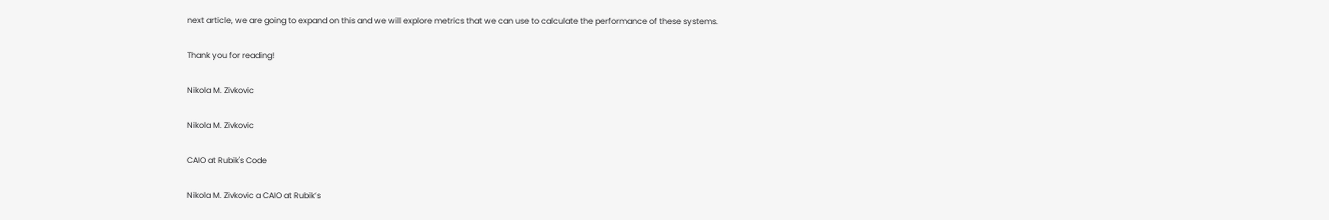next article, we are going to expand on this and we will explore metrics that we can use to calculate the performance of these systems.

Thank you for reading!

Nikola M. Zivkovic

Nikola M. Zivkovic

CAIO at Rubik's Code

Nikola M. Zivkovic a CAIO at Rubik’s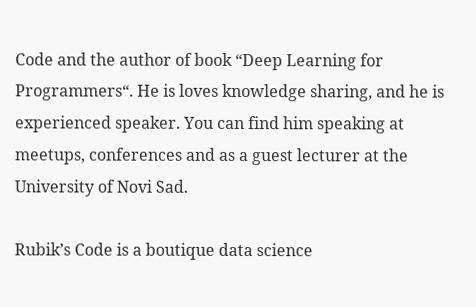Code and the author of book “Deep Learning for Programmers“. He is loves knowledge sharing, and he is experienced speaker. You can find him speaking at meetups, conferences and as a guest lecturer at the University of Novi Sad.

Rubik’s Code is a boutique data science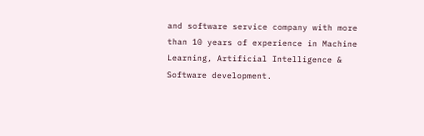and software service company with more than 10 years of experience in Machine Learning, Artificial Intelligence & Software development.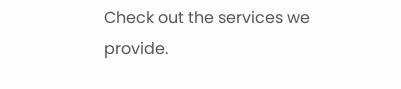Check out the services we provide.